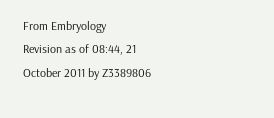From Embryology
Revision as of 08:44, 21 October 2011 by Z3389806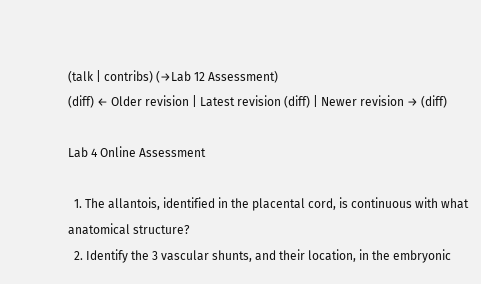(talk | contribs) (→Lab 12 Assessment)
(diff) ← Older revision | Latest revision (diff) | Newer revision → (diff)

Lab 4 Online Assessment

  1. The allantois, identified in the placental cord, is continuous with what anatomical structure?
  2. Identify the 3 vascular shunts, and their location, in the embryonic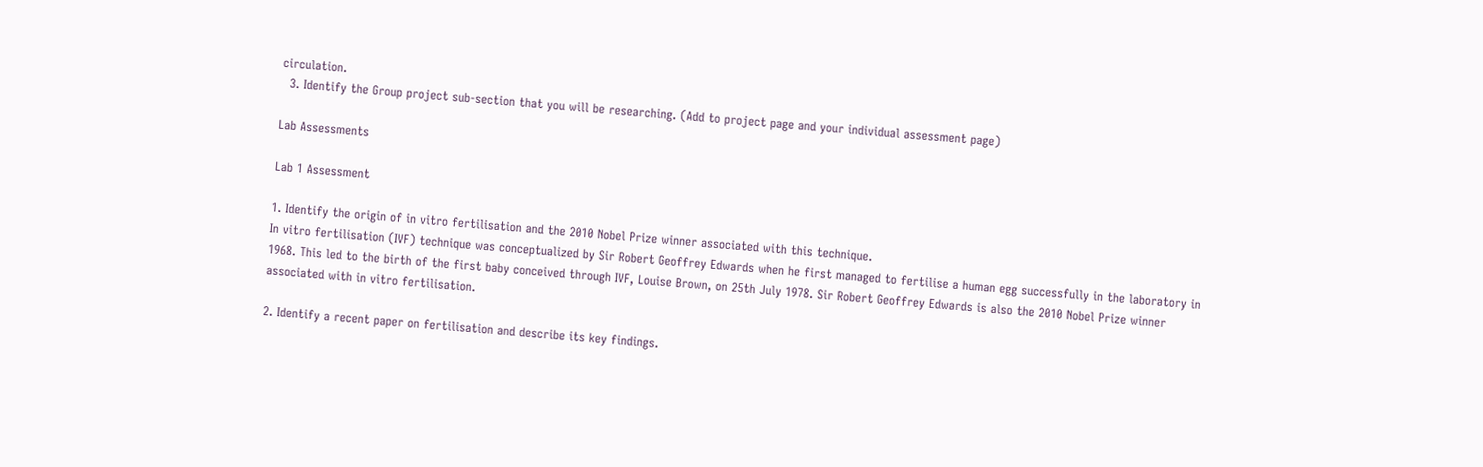circulation.
  3. Identify the Group project sub-section that you will be researching. (Add to project page and your individual assessment page)

Lab Assessments

Lab 1 Assessment

1. Identify the origin of in vitro fertilisation and the 2010 Nobel Prize winner associated with this technique.
In vitro fertilisation (IVF) technique was conceptualized by Sir Robert Geoffrey Edwards when he first managed to fertilise a human egg successfully in the laboratory in 1968. This led to the birth of the first baby conceived through IVF, Louise Brown, on 25th July 1978. Sir Robert Geoffrey Edwards is also the 2010 Nobel Prize winner associated with in vitro fertilisation.

2. Identify a recent paper on fertilisation and describe its key findings.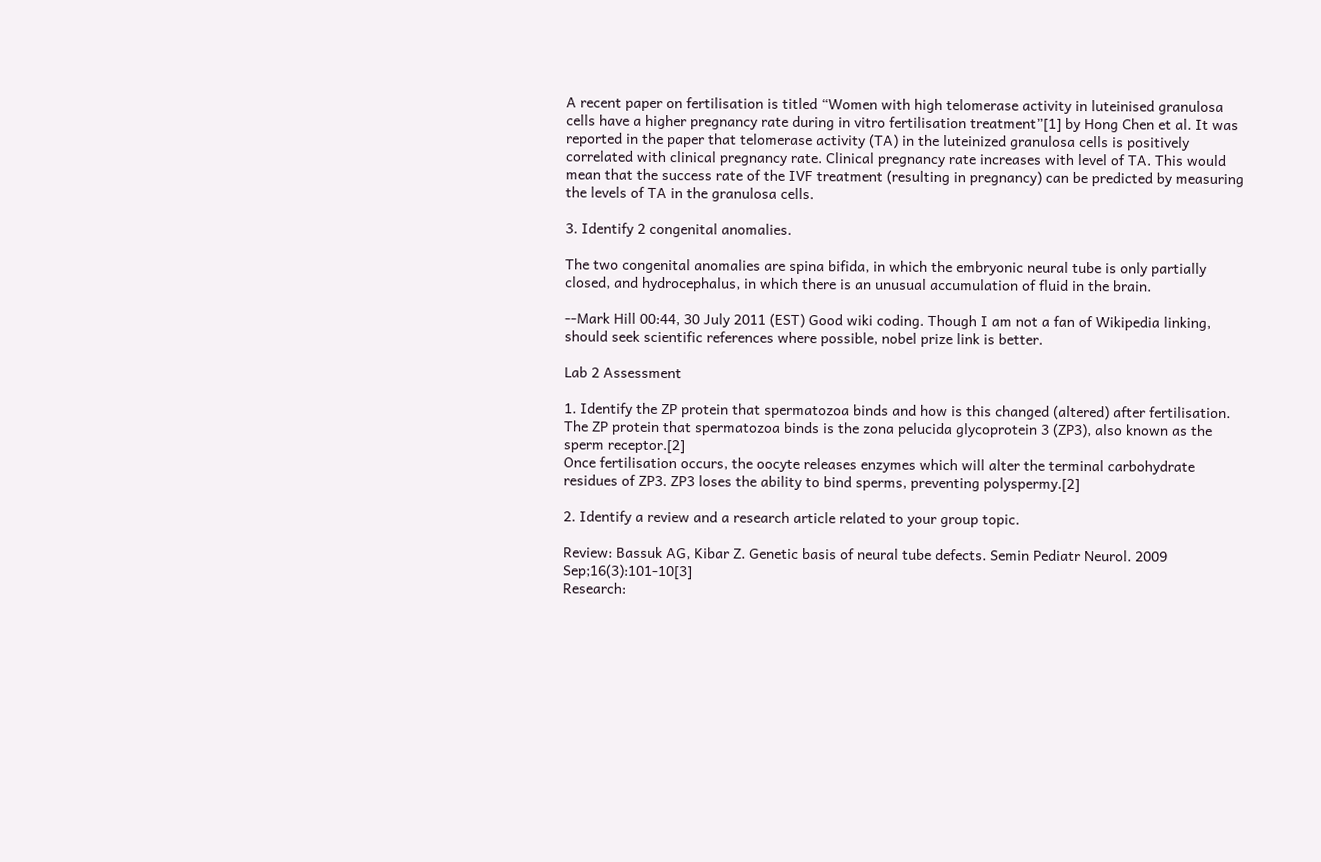A recent paper on fertilisation is titled “Women with high telomerase activity in luteinised granulosa cells have a higher pregnancy rate during in vitro fertilisation treatment”[1] by Hong Chen et al. It was reported in the paper that telomerase activity (TA) in the luteinized granulosa cells is positively correlated with clinical pregnancy rate. Clinical pregnancy rate increases with level of TA. This would mean that the success rate of the IVF treatment (resulting in pregnancy) can be predicted by measuring the levels of TA in the granulosa cells.

3. Identify 2 congenital anomalies.

The two congenital anomalies are spina bifida, in which the embryonic neural tube is only partially closed, and hydrocephalus, in which there is an unusual accumulation of fluid in the brain.

--Mark Hill 00:44, 30 July 2011 (EST) Good wiki coding. Though I am not a fan of Wikipedia linking, should seek scientific references where possible, nobel prize link is better.

Lab 2 Assessment

1. Identify the ZP protein that spermatozoa binds and how is this changed (altered) after fertilisation.
The ZP protein that spermatozoa binds is the zona pelucida glycoprotein 3 (ZP3), also known as the sperm receptor.[2]
Once fertilisation occurs, the oocyte releases enzymes which will alter the terminal carbohydrate residues of ZP3. ZP3 loses the ability to bind sperms, preventing polyspermy.[2]

2. Identify a review and a research article related to your group topic.

Review: Bassuk AG, Kibar Z. Genetic basis of neural tube defects. Semin Pediatr Neurol. 2009 Sep;16(3):101-10[3]
Research: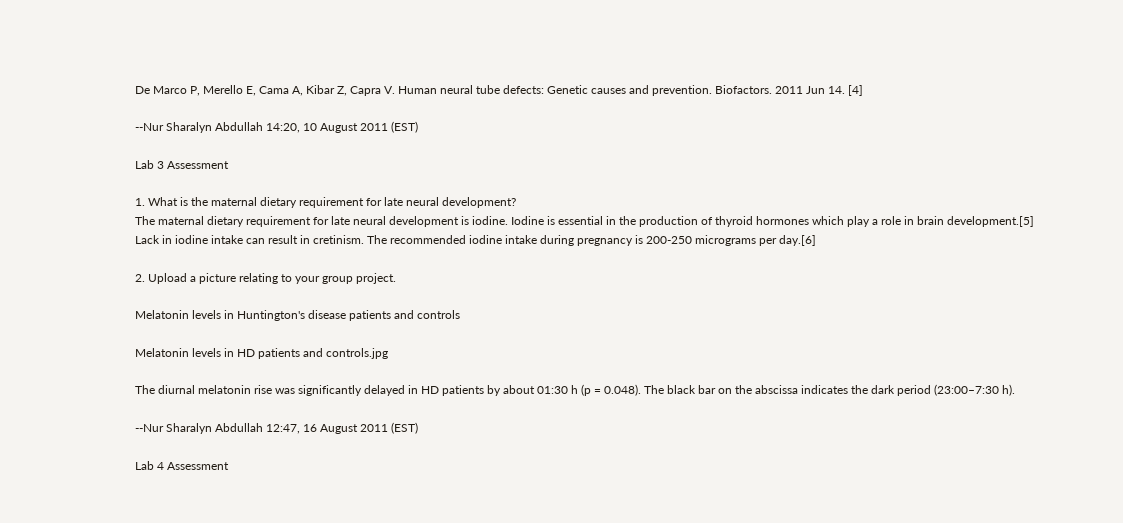De Marco P, Merello E, Cama A, Kibar Z, Capra V. Human neural tube defects: Genetic causes and prevention. Biofactors. 2011 Jun 14. [4]

--Nur Sharalyn Abdullah 14:20, 10 August 2011 (EST)

Lab 3 Assessment

1. What is the maternal dietary requirement for late neural development?
The maternal dietary requirement for late neural development is iodine. Iodine is essential in the production of thyroid hormones which play a role in brain development.[5]
Lack in iodine intake can result in cretinism. The recommended iodine intake during pregnancy is 200-250 micrograms per day.[6]

2. Upload a picture relating to your group project.

Melatonin levels in Huntington's disease patients and controls

Melatonin levels in HD patients and controls.jpg

The diurnal melatonin rise was significantly delayed in HD patients by about 01:30 h (p = 0.048). The black bar on the abscissa indicates the dark period (23:00–7:30 h).

--Nur Sharalyn Abdullah 12:47, 16 August 2011 (EST)

Lab 4 Assessment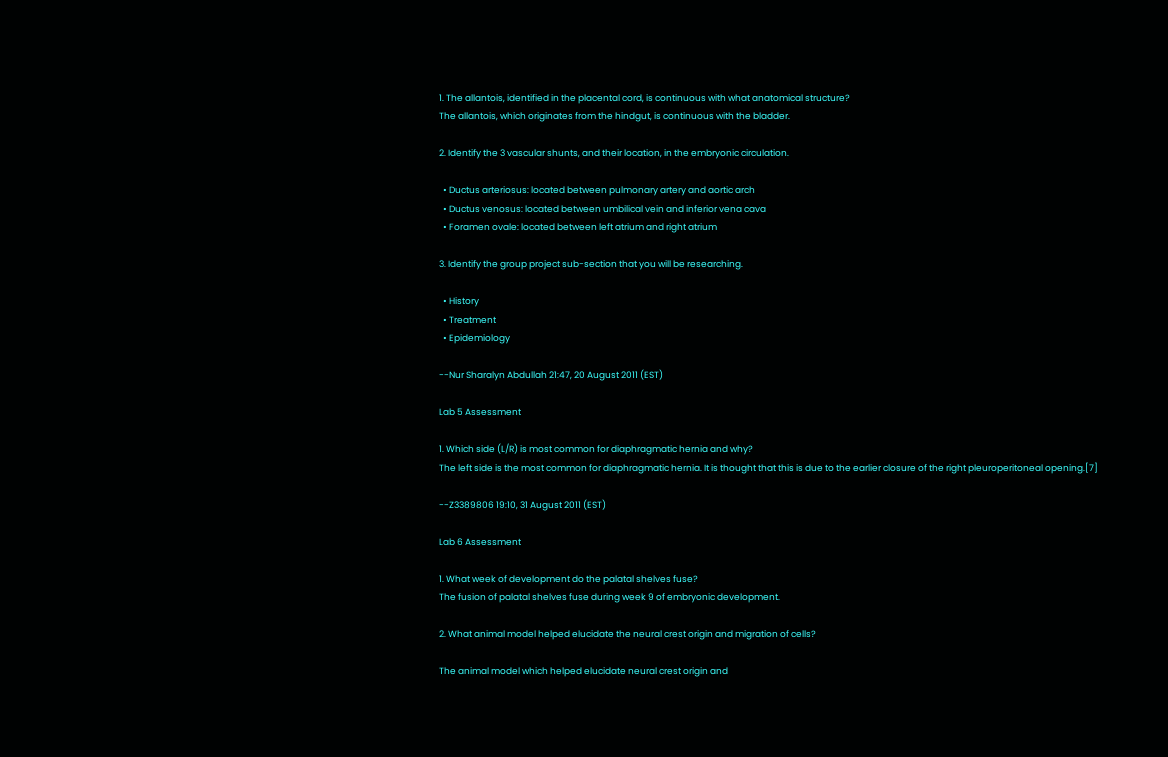1. The allantois, identified in the placental cord, is continuous with what anatomical structure?
The allantois, which originates from the hindgut, is continuous with the bladder.

2. Identify the 3 vascular shunts, and their location, in the embryonic circulation.

  • Ductus arteriosus: located between pulmonary artery and aortic arch
  • Ductus venosus: located between umbilical vein and inferior vena cava
  • Foramen ovale: located between left atrium and right atrium

3. Identify the group project sub-section that you will be researching.

  • History
  • Treatment
  • Epidemiology

--Nur Sharalyn Abdullah 21:47, 20 August 2011 (EST)

Lab 5 Assessment

1. Which side (L/R) is most common for diaphragmatic hernia and why?
The left side is the most common for diaphragmatic hernia. It is thought that this is due to the earlier closure of the right pleuroperitoneal opening.[7]

--Z3389806 19:10, 31 August 2011 (EST)

Lab 6 Assessment

1. What week of development do the palatal shelves fuse?
The fusion of palatal shelves fuse during week 9 of embryonic development.

2. What animal model helped elucidate the neural crest origin and migration of cells?

The animal model which helped elucidate neural crest origin and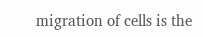migration of cells is the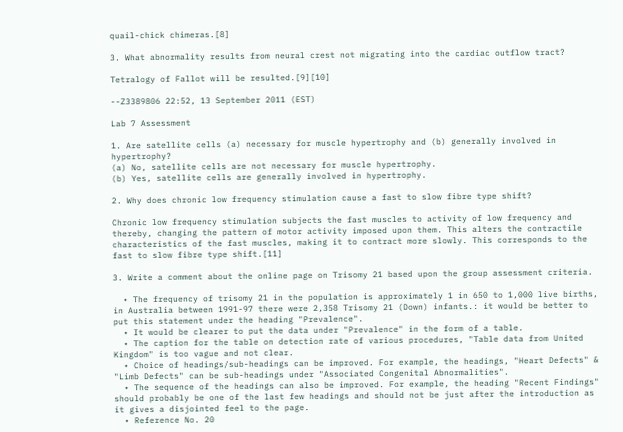quail-chick chimeras.[8]

3. What abnormality results from neural crest not migrating into the cardiac outflow tract?

Tetralogy of Fallot will be resulted.[9][10]

--Z3389806 22:52, 13 September 2011 (EST)

Lab 7 Assessment

1. Are satellite cells (a) necessary for muscle hypertrophy and (b) generally involved in hypertrophy?
(a) No, satellite cells are not necessary for muscle hypertrophy.
(b) Yes, satellite cells are generally involved in hypertrophy.

2. Why does chronic low frequency stimulation cause a fast to slow fibre type shift?

Chronic low frequency stimulation subjects the fast muscles to activity of low frequency and thereby, changing the pattern of motor activity imposed upon them. This alters the contractile characteristics of the fast muscles, making it to contract more slowly. This corresponds to the fast to slow fibre type shift.[11]

3. Write a comment about the online page on Trisomy 21 based upon the group assessment criteria.

  • The frequency of trisomy 21 in the population is approximately 1 in 650 to 1,000 live births, in Australia between 1991-97 there were 2,358 Trisomy 21 (Down) infants.: it would be better to put this statement under the heading "Prevalence".
  • It would be clearer to put the data under "Prevalence" in the form of a table.
  • The caption for the table on detection rate of various procedures, "Table data from United Kingdom" is too vague and not clear.
  • Choice of headings/sub-headings can be improved. For example, the headings, "Heart Defects" & "Limb Defects" can be sub-headings under "Associated Congenital Abnormalities".
  • The sequence of the headings can also be improved. For example, the heading "Recent Findings" should probably be one of the last few headings and should not be just after the introduction as it gives a disjointed feel to the page.
  • Reference No. 20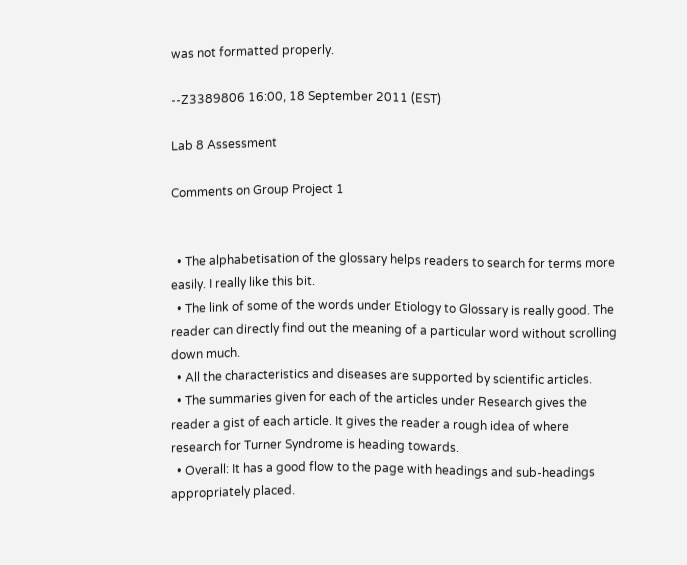was not formatted properly.

--Z3389806 16:00, 18 September 2011 (EST)

Lab 8 Assessment

Comments on Group Project 1


  • The alphabetisation of the glossary helps readers to search for terms more easily. I really like this bit.
  • The link of some of the words under Etiology to Glossary is really good. The reader can directly find out the meaning of a particular word without scrolling down much.
  • All the characteristics and diseases are supported by scientific articles.
  • The summaries given for each of the articles under Research gives the reader a gist of each article. It gives the reader a rough idea of where research for Turner Syndrome is heading towards.
  • Overall: It has a good flow to the page with headings and sub-headings appropriately placed.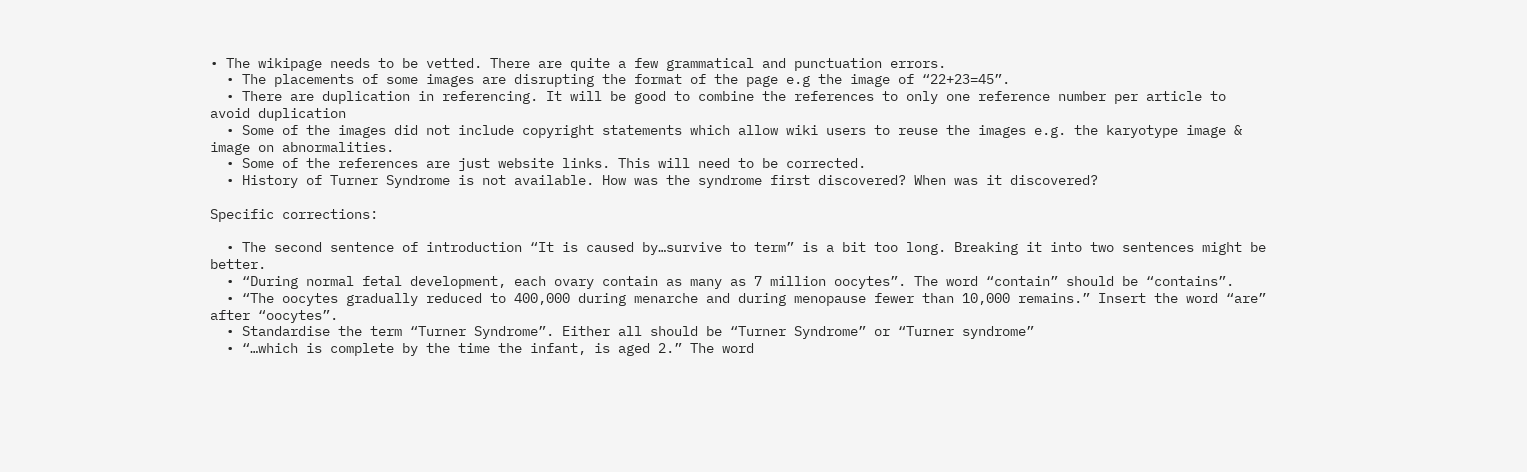• The wikipage needs to be vetted. There are quite a few grammatical and punctuation errors.
  • The placements of some images are disrupting the format of the page e.g the image of “22+23=45”.
  • There are duplication in referencing. It will be good to combine the references to only one reference number per article to avoid duplication
  • Some of the images did not include copyright statements which allow wiki users to reuse the images e.g. the karyotype image & image on abnormalities.
  • Some of the references are just website links. This will need to be corrected.
  • History of Turner Syndrome is not available. How was the syndrome first discovered? When was it discovered?

Specific corrections:

  • The second sentence of introduction “It is caused by…survive to term” is a bit too long. Breaking it into two sentences might be better.
  • “During normal fetal development, each ovary contain as many as 7 million oocytes”. The word “contain” should be “contains”.
  • “The oocytes gradually reduced to 400,000 during menarche and during menopause fewer than 10,000 remains.” Insert the word “are” after “oocytes”.
  • Standardise the term “Turner Syndrome”. Either all should be “Turner Syndrome” or “Turner syndrome”
  • “…which is complete by the time the infant, is aged 2.” The word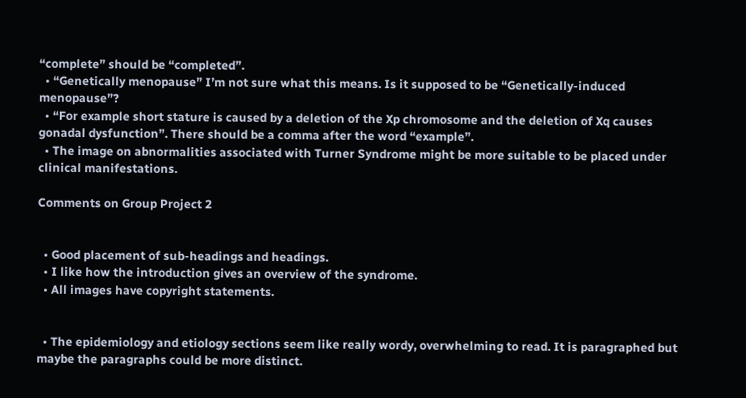“complete” should be “completed”.
  • “Genetically menopause” I’m not sure what this means. Is it supposed to be “Genetically-induced menopause”?
  • “For example short stature is caused by a deletion of the Xp chromosome and the deletion of Xq causes gonadal dysfunction”. There should be a comma after the word “example”.
  • The image on abnormalities associated with Turner Syndrome might be more suitable to be placed under clinical manifestations.

Comments on Group Project 2


  • Good placement of sub-headings and headings.
  • I like how the introduction gives an overview of the syndrome.
  • All images have copyright statements.


  • The epidemiology and etiology sections seem like really wordy, overwhelming to read. It is paragraphed but maybe the paragraphs could be more distinct.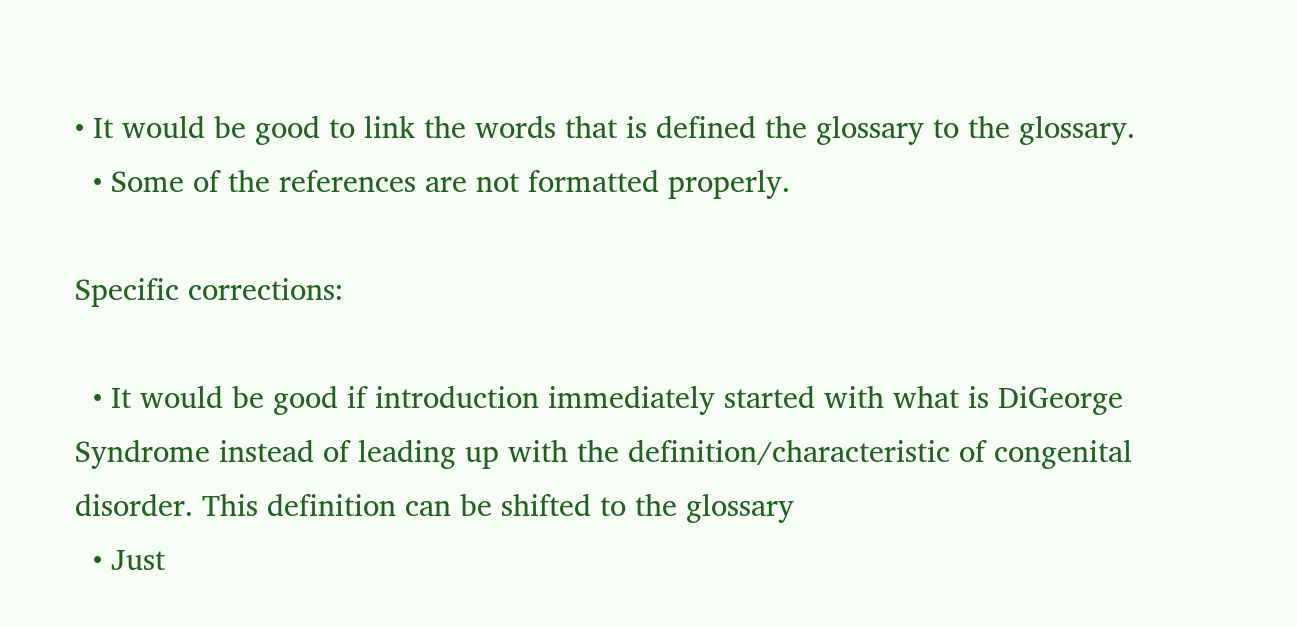• It would be good to link the words that is defined the glossary to the glossary.
  • Some of the references are not formatted properly.

Specific corrections:

  • It would be good if introduction immediately started with what is DiGeorge Syndrome instead of leading up with the definition/characteristic of congenital disorder. This definition can be shifted to the glossary
  • Just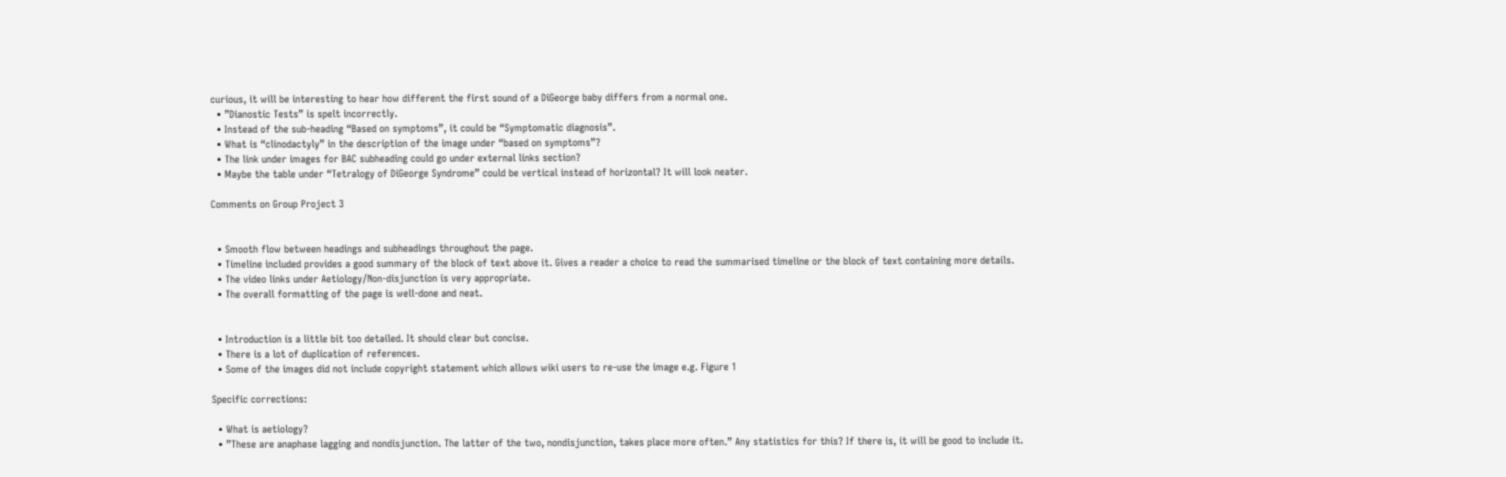curious, it will be interesting to hear how different the first sound of a DiGeorge baby differs from a normal one.
  • ”Dianostic Tests” is spelt incorrectly.
  • Instead of the sub-heading “Based on symptoms”, it could be “Symptomatic diagnosis”.
  • What is “clinodactyly” in the description of the image under “based on symptoms”?
  • The link under images for BAC subheading could go under external links section?
  • Maybe the table under “Tetralogy of DiGeorge Syndrome” could be vertical instead of horizontal? It will look neater.

Comments on Group Project 3


  • Smooth flow between headings and subheadings throughout the page.
  • Timeline included provides a good summary of the block of text above it. Gives a reader a choice to read the summarised timeline or the block of text containing more details.
  • The video links under Aetiology/Non-disjunction is very appropriate.
  • The overall formatting of the page is well-done and neat.


  • Introduction is a little bit too detailed. It should clear but concise.
  • There is a lot of duplication of references.
  • Some of the images did not include copyright statement which allows wiki users to re-use the image e.g. Figure 1

Specific corrections:

  • What is aetiology?
  • ”These are anaphase lagging and nondisjunction. The latter of the two, nondisjunction, takes place more often.” Any statistics for this? If there is, it will be good to include it.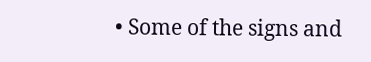• Some of the signs and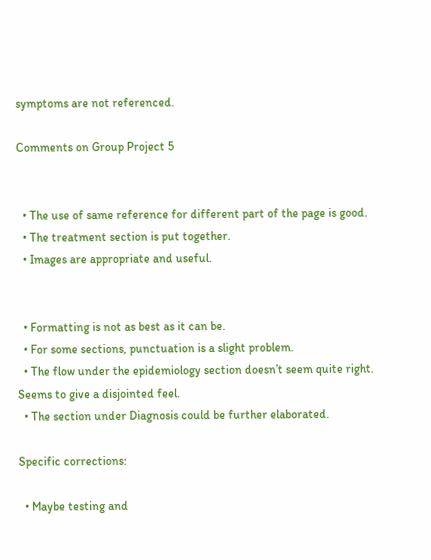symptoms are not referenced.

Comments on Group Project 5


  • The use of same reference for different part of the page is good.
  • The treatment section is put together.
  • Images are appropriate and useful.


  • Formatting is not as best as it can be.
  • For some sections, punctuation is a slight problem.
  • The flow under the epidemiology section doesn’t seem quite right. Seems to give a disjointed feel.
  • The section under Diagnosis could be further elaborated.

Specific corrections:

  • Maybe testing and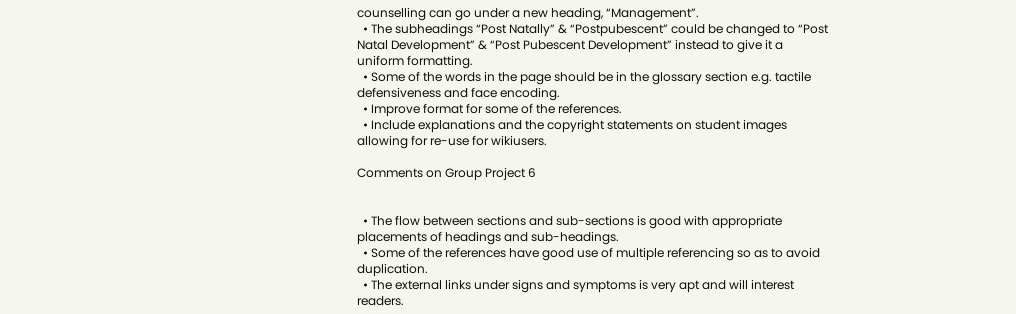counselling can go under a new heading, “Management”.
  • The subheadings “Post Natally” & “Postpubescent” could be changed to “Post Natal Development” & “Post Pubescent Development” instead to give it a uniform formatting.
  • Some of the words in the page should be in the glossary section e.g. tactile defensiveness and face encoding.
  • Improve format for some of the references.
  • Include explanations and the copyright statements on student images allowing for re-use for wikiusers.

Comments on Group Project 6


  • The flow between sections and sub-sections is good with appropriate placements of headings and sub-headings.
  • Some of the references have good use of multiple referencing so as to avoid duplication.
  • The external links under signs and symptoms is very apt and will interest readers.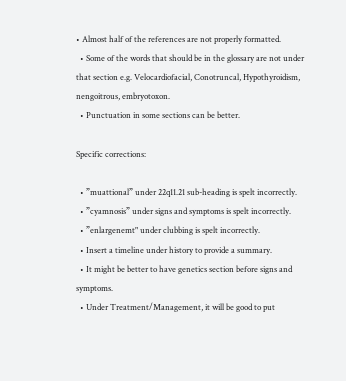• Almost half of the references are not properly formatted.
  • Some of the words that should be in the glossary are not under that section e.g. Velocardiofacial, Conotruncal, Hypothyroidism, nengoitrous, embryotoxon.
  • Punctuation in some sections can be better.

Specific corrections:

  • ”muattional” under 22q11.21 sub-heading is spelt incorrectly.
  • ”cyamnosis” under signs and symptoms is spelt incorrectly.
  • ”enlargenemt" under clubbing is spelt incorrectly.
  • Insert a timeline under history to provide a summary.
  • It might be better to have genetics section before signs and symptoms.
  • Under Treatment/Management, it will be good to put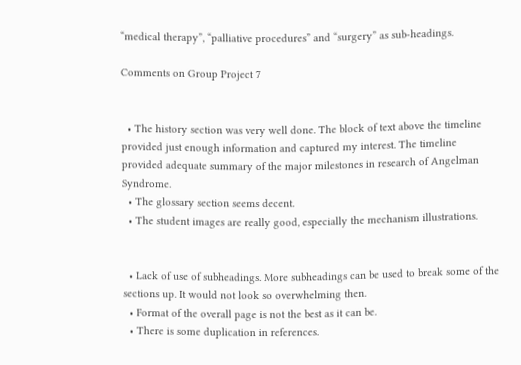“medical therapy”, “palliative procedures” and “surgery” as sub-headings.

Comments on Group Project 7


  • The history section was very well done. The block of text above the timeline provided just enough information and captured my interest. The timeline provided adequate summary of the major milestones in research of Angelman Syndrome.
  • The glossary section seems decent.
  • The student images are really good, especially the mechanism illustrations.


  • Lack of use of subheadings. More subheadings can be used to break some of the sections up. It would not look so overwhelming then.
  • Format of the overall page is not the best as it can be.
  • There is some duplication in references.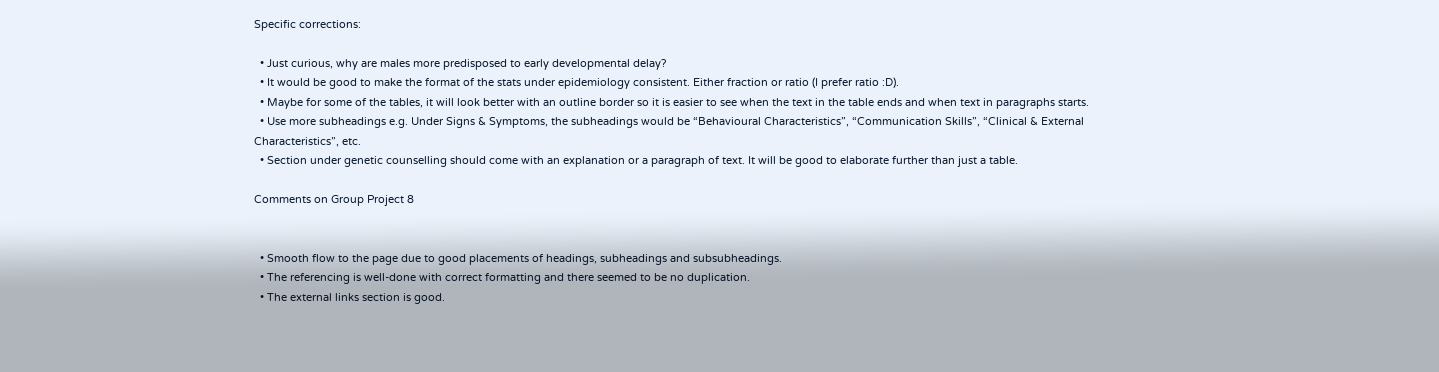Specific corrections:

  • Just curious, why are males more predisposed to early developmental delay?
  • It would be good to make the format of the stats under epidemiology consistent. Either fraction or ratio (I prefer ratio :D).
  • Maybe for some of the tables, it will look better with an outline border so it is easier to see when the text in the table ends and when text in paragraphs starts.
  • Use more subheadings e.g. Under Signs & Symptoms, the subheadings would be “Behavioural Characteristics”, “Communication Skills”, “Clinical & External Characteristics”, etc.
  • Section under genetic counselling should come with an explanation or a paragraph of text. It will be good to elaborate further than just a table.

Comments on Group Project 8


  • Smooth flow to the page due to good placements of headings, subheadings and subsubheadings.
  • The referencing is well-done with correct formatting and there seemed to be no duplication.
  • The external links section is good.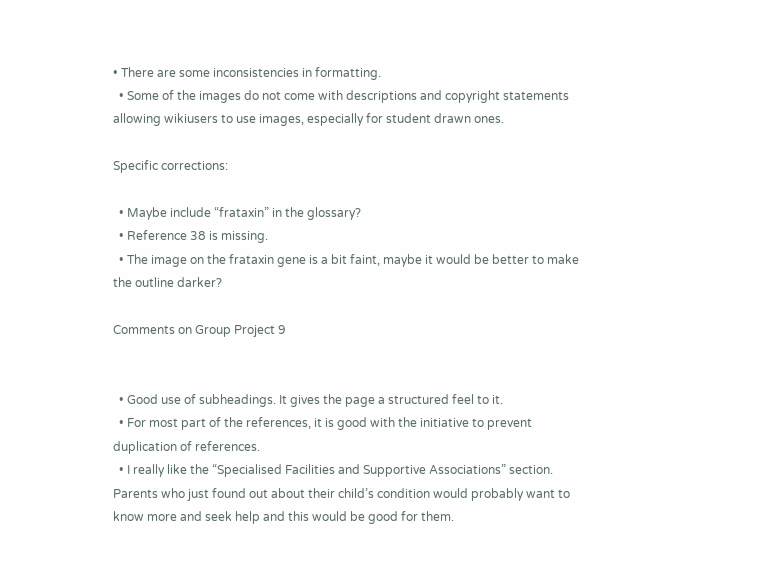• There are some inconsistencies in formatting.
  • Some of the images do not come with descriptions and copyright statements allowing wikiusers to use images, especially for student drawn ones.

Specific corrections:

  • Maybe include “frataxin” in the glossary?
  • Reference 38 is missing.
  • The image on the frataxin gene is a bit faint, maybe it would be better to make the outline darker?

Comments on Group Project 9


  • Good use of subheadings. It gives the page a structured feel to it.
  • For most part of the references, it is good with the initiative to prevent duplication of references.
  • I really like the “Specialised Facilities and Supportive Associations” section. Parents who just found out about their child’s condition would probably want to know more and seek help and this would be good for them.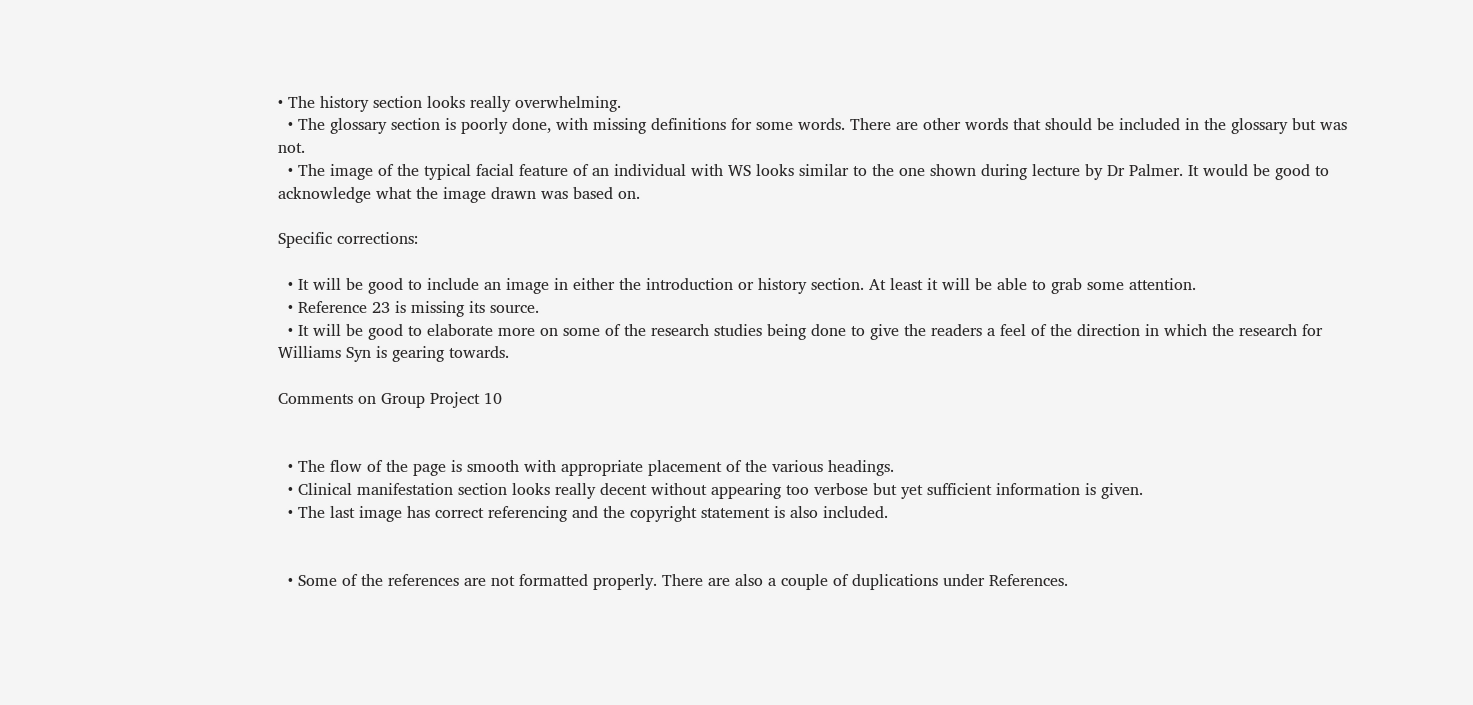• The history section looks really overwhelming.
  • The glossary section is poorly done, with missing definitions for some words. There are other words that should be included in the glossary but was not.
  • The image of the typical facial feature of an individual with WS looks similar to the one shown during lecture by Dr Palmer. It would be good to acknowledge what the image drawn was based on.

Specific corrections:

  • It will be good to include an image in either the introduction or history section. At least it will be able to grab some attention.
  • Reference 23 is missing its source.
  • It will be good to elaborate more on some of the research studies being done to give the readers a feel of the direction in which the research for Williams Syn is gearing towards.

Comments on Group Project 10


  • The flow of the page is smooth with appropriate placement of the various headings.
  • Clinical manifestation section looks really decent without appearing too verbose but yet sufficient information is given.
  • The last image has correct referencing and the copyright statement is also included.


  • Some of the references are not formatted properly. There are also a couple of duplications under References.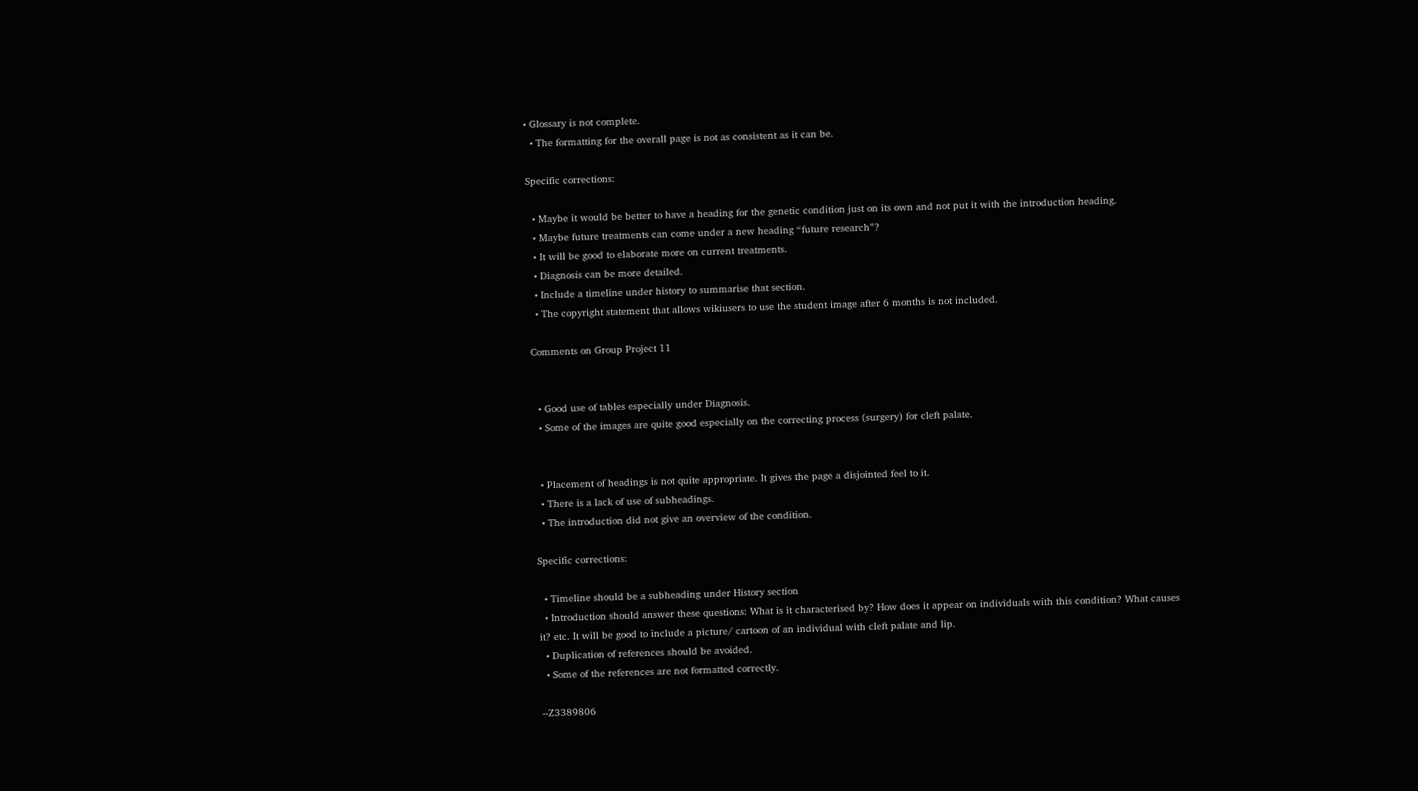• Glossary is not complete.
  • The formatting for the overall page is not as consistent as it can be.

Specific corrections:

  • Maybe it would be better to have a heading for the genetic condition just on its own and not put it with the introduction heading.
  • Maybe future treatments can come under a new heading “future research”?
  • It will be good to elaborate more on current treatments.
  • Diagnosis can be more detailed.
  • Include a timeline under history to summarise that section.
  • The copyright statement that allows wikiusers to use the student image after 6 months is not included.

Comments on Group Project 11


  • Good use of tables especially under Diagnosis.
  • Some of the images are quite good especially on the correcting process (surgery) for cleft palate.


  • Placement of headings is not quite appropriate. It gives the page a disjointed feel to it.
  • There is a lack of use of subheadings.
  • The introduction did not give an overview of the condition.

Specific corrections:

  • Timeline should be a subheading under History section
  • Introduction should answer these questions: What is it characterised by? How does it appear on individuals with this condition? What causes it? etc. It will be good to include a picture/ cartoon of an individual with cleft palate and lip.
  • Duplication of references should be avoided.
  • Some of the references are not formatted correctly.

--Z3389806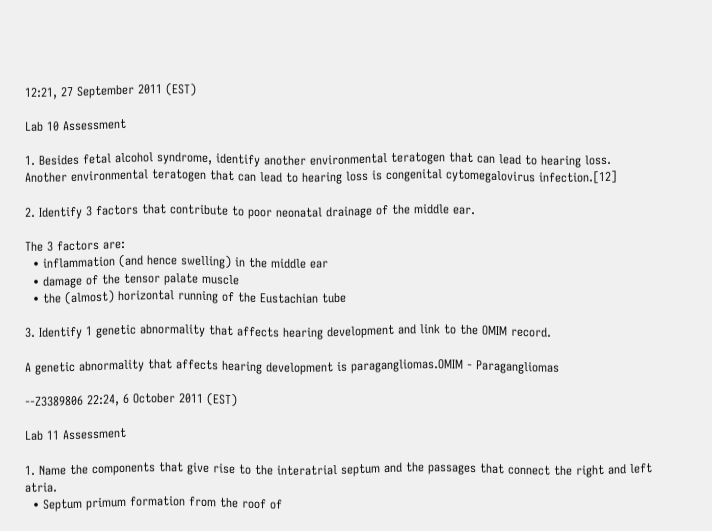12:21, 27 September 2011 (EST)

Lab 10 Assessment

1. Besides fetal alcohol syndrome, identify another environmental teratogen that can lead to hearing loss.
Another environmental teratogen that can lead to hearing loss is congenital cytomegalovirus infection.[12]

2. Identify 3 factors that contribute to poor neonatal drainage of the middle ear.

The 3 factors are:
  • inflammation (and hence swelling) in the middle ear
  • damage of the tensor palate muscle
  • the (almost) horizontal running of the Eustachian tube

3. Identify 1 genetic abnormality that affects hearing development and link to the OMIM record.

A genetic abnormality that affects hearing development is paragangliomas.OMIM - Paragangliomas

--Z3389806 22:24, 6 October 2011 (EST)

Lab 11 Assessment

1. Name the components that give rise to the interatrial septum and the passages that connect the right and left atria.
  • Septum primum formation from the roof of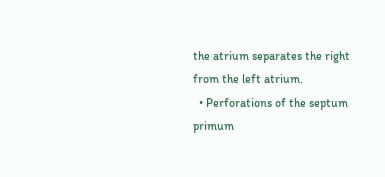the atrium separates the right from the left atrium.
  • Perforations of the septum primum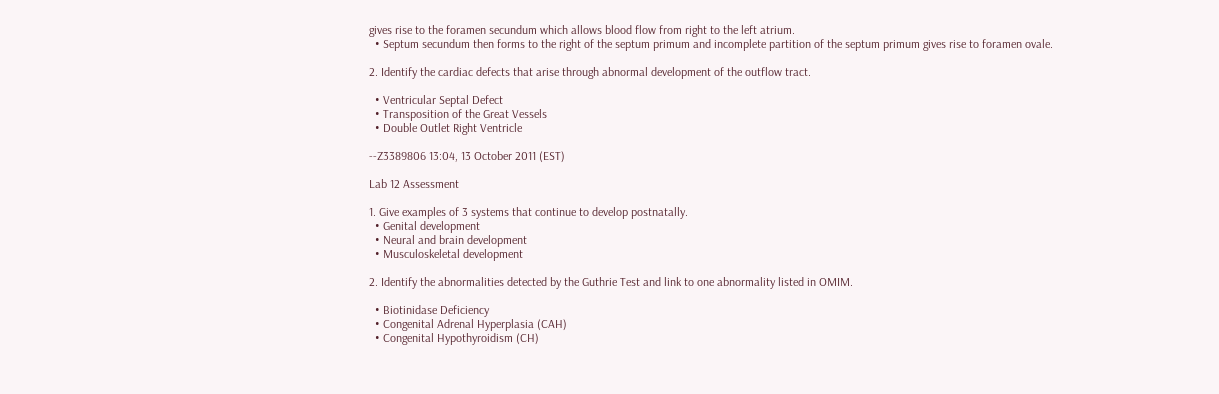gives rise to the foramen secundum which allows blood flow from right to the left atrium.
  • Septum secundum then forms to the right of the septum primum and incomplete partition of the septum primum gives rise to foramen ovale.

2. Identify the cardiac defects that arise through abnormal development of the outflow tract.

  • Ventricular Septal Defect
  • Transposition of the Great Vessels
  • Double Outlet Right Ventricle

--Z3389806 13:04, 13 October 2011 (EST)

Lab 12 Assessment

1. Give examples of 3 systems that continue to develop postnatally.
  • Genital development
  • Neural and brain development
  • Musculoskeletal development

2. Identify the abnormalities detected by the Guthrie Test and link to one abnormality listed in OMIM.

  • Biotinidase Deficiency
  • Congenital Adrenal Hyperplasia (CAH)
  • Congenital Hypothyroidism (CH)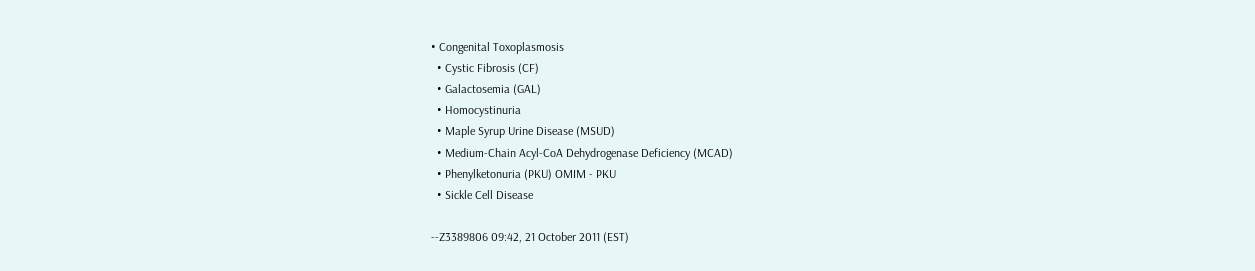• Congenital Toxoplasmosis
  • Cystic Fibrosis (CF)
  • Galactosemia (GAL)
  • Homocystinuria
  • Maple Syrup Urine Disease (MSUD)
  • Medium-Chain Acyl-CoA Dehydrogenase Deficiency (MCAD)
  • Phenylketonuria (PKU) OMIM - PKU
  • Sickle Cell Disease

--Z3389806 09:42, 21 October 2011 (EST)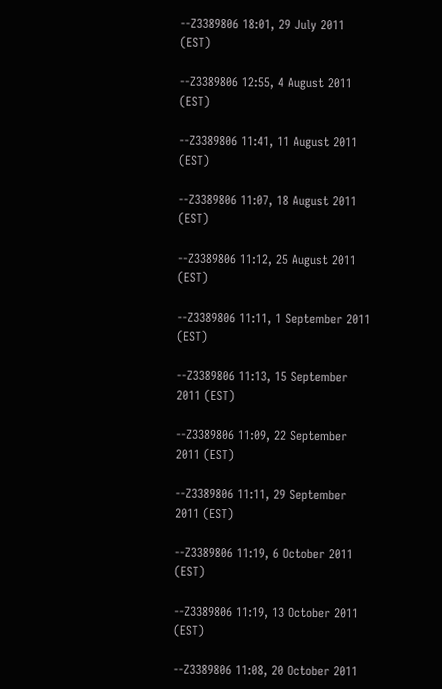--Z3389806 18:01, 29 July 2011 (EST)

--Z3389806 12:55, 4 August 2011 (EST)

--Z3389806 11:41, 11 August 2011 (EST)

--Z3389806 11:07, 18 August 2011 (EST)

--Z3389806 11:12, 25 August 2011 (EST)

--Z3389806 11:11, 1 September 2011 (EST)

--Z3389806 11:13, 15 September 2011 (EST)

--Z3389806 11:09, 22 September 2011 (EST)

--Z3389806 11:11, 29 September 2011 (EST)

--Z3389806 11:19, 6 October 2011 (EST)

--Z3389806 11:19, 13 October 2011 (EST)

--Z3389806 11:08, 20 October 2011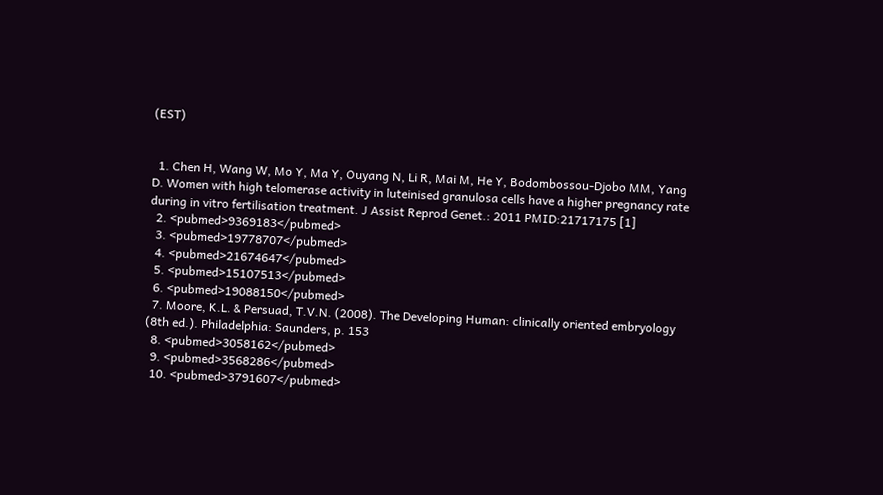(EST)


  1. Chen H, Wang W, Mo Y, Ma Y, Ouyang N, Li R, Mai M, He Y, Bodombossou-Djobo MM, Yang D. Women with high telomerase activity in luteinised granulosa cells have a higher pregnancy rate during in vitro fertilisation treatment. J Assist Reprod Genet.: 2011 PMID:21717175 [1]
  2. <pubmed>9369183</pubmed>
  3. <pubmed>19778707</pubmed>
  4. <pubmed>21674647</pubmed>
  5. <pubmed>15107513</pubmed>
  6. <pubmed>19088150</pubmed>
  7. Moore, K.L. & Persuad, T.V.N. (2008). The Developing Human: clinically oriented embryology (8th ed.). Philadelphia: Saunders, p. 153
  8. <pubmed>3058162</pubmed>
  9. <pubmed>3568286</pubmed>
  10. <pubmed>3791607</pubmed>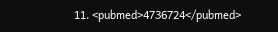11. <pubmed>4736724</pubmed>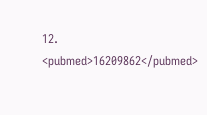12. <pubmed>16209862</pubmed>